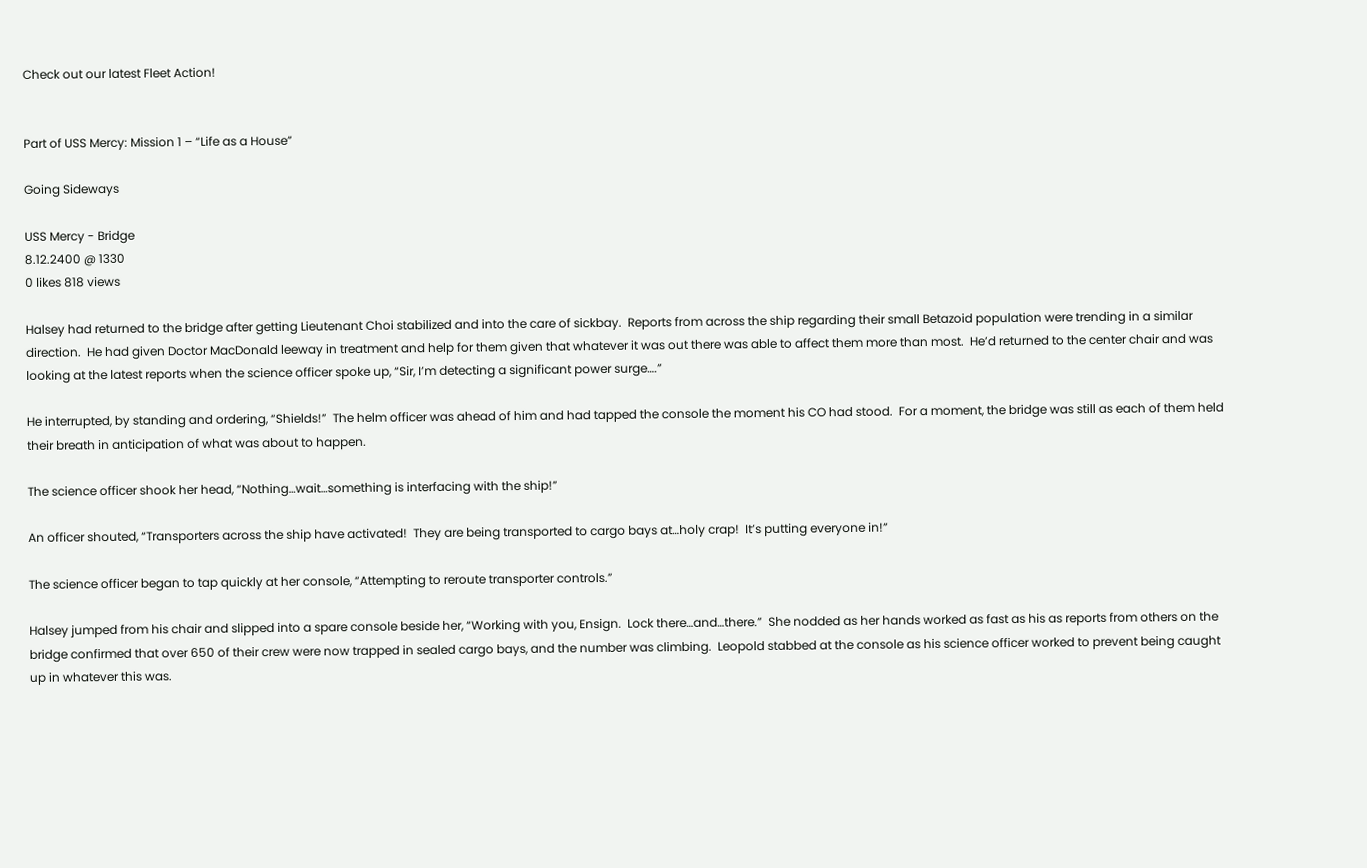Check out our latest Fleet Action!


Part of USS Mercy: Mission 1 – “Life as a House”

Going Sideways

USS Mercy - Bridge
8.12.2400 @ 1330
0 likes 818 views

Halsey had returned to the bridge after getting Lieutenant Choi stabilized and into the care of sickbay.  Reports from across the ship regarding their small Betazoid population were trending in a similar direction.  He had given Doctor MacDonald leeway in treatment and help for them given that whatever it was out there was able to affect them more than most.  He’d returned to the center chair and was looking at the latest reports when the science officer spoke up, “Sir, I’m detecting a significant power surge….”

He interrupted, by standing and ordering, “Shields!”  The helm officer was ahead of him and had tapped the console the moment his CO had stood.  For a moment, the bridge was still as each of them held their breath in anticipation of what was about to happen.

The science officer shook her head, “Nothing…wait…something is interfacing with the ship!”

An officer shouted, “Transporters across the ship have activated!  They are being transported to cargo bays at…holy crap!  It’s putting everyone in!”

The science officer began to tap quickly at her console, “Attempting to reroute transporter controls.”

Halsey jumped from his chair and slipped into a spare console beside her, “Working with you, Ensign.  Lock there…and…there.”  She nodded as her hands worked as fast as his as reports from others on the bridge confirmed that over 650 of their crew were now trapped in sealed cargo bays, and the number was climbing.  Leopold stabbed at the console as his science officer worked to prevent being caught up in whatever this was.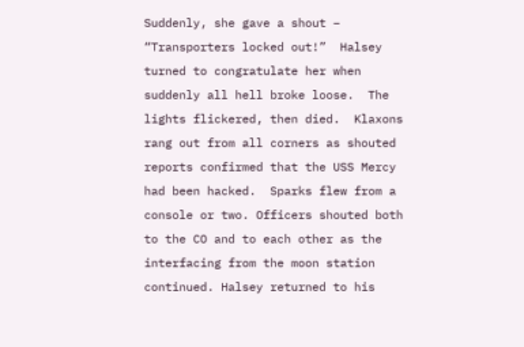Suddenly, she gave a shout – “Transporters locked out!”  Halsey turned to congratulate her when suddenly all hell broke loose.  The lights flickered, then died.  Klaxons rang out from all corners as shouted reports confirmed that the USS Mercy had been hacked.  Sparks flew from a console or two. Officers shouted both to the CO and to each other as the interfacing from the moon station continued. Halsey returned to his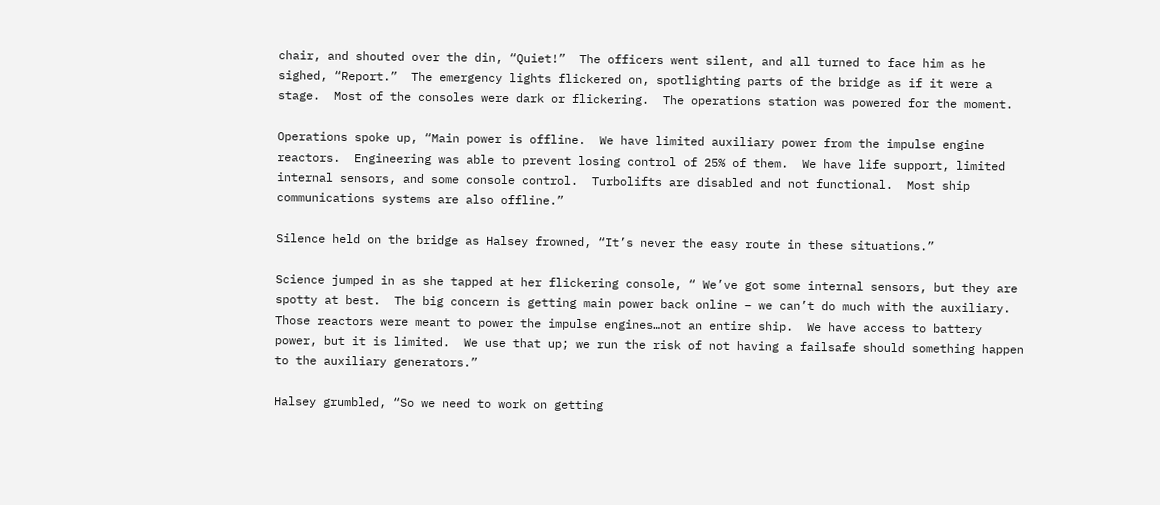chair, and shouted over the din, “Quiet!”  The officers went silent, and all turned to face him as he sighed, “Report.”  The emergency lights flickered on, spotlighting parts of the bridge as if it were a stage.  Most of the consoles were dark or flickering.  The operations station was powered for the moment.

Operations spoke up, “Main power is offline.  We have limited auxiliary power from the impulse engine reactors.  Engineering was able to prevent losing control of 25% of them.  We have life support, limited internal sensors, and some console control.  Turbolifts are disabled and not functional.  Most ship communications systems are also offline.”

Silence held on the bridge as Halsey frowned, “It’s never the easy route in these situations.”

Science jumped in as she tapped at her flickering console, “ We’ve got some internal sensors, but they are spotty at best.  The big concern is getting main power back online – we can’t do much with the auxiliary.  Those reactors were meant to power the impulse engines…not an entire ship.  We have access to battery power, but it is limited.  We use that up; we run the risk of not having a failsafe should something happen to the auxiliary generators.”

Halsey grumbled, “So we need to work on getting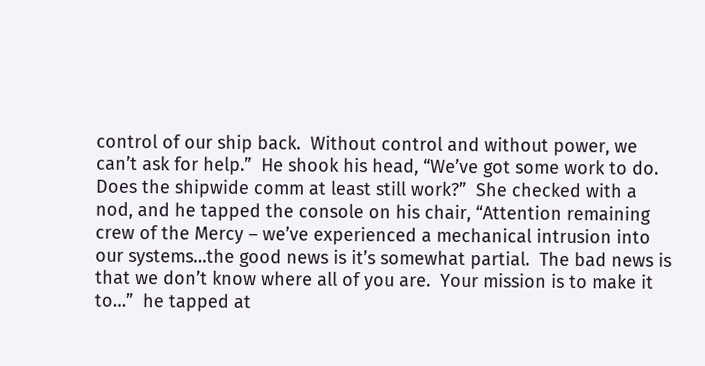control of our ship back.  Without control and without power, we can’t ask for help.”  He shook his head, “We’ve got some work to do.  Does the shipwide comm at least still work?”  She checked with a nod, and he tapped the console on his chair, “Attention remaining crew of the Mercy – we’ve experienced a mechanical intrusion into our systems…the good news is it’s somewhat partial.  The bad news is that we don’t know where all of you are.  Your mission is to make it to…”  he tapped at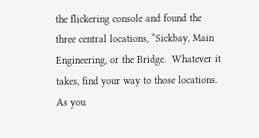the flickering console and found the three central locations, “Sickbay, Main Engineering, or the Bridge.  Whatever it takes, find your way to those locations.  As you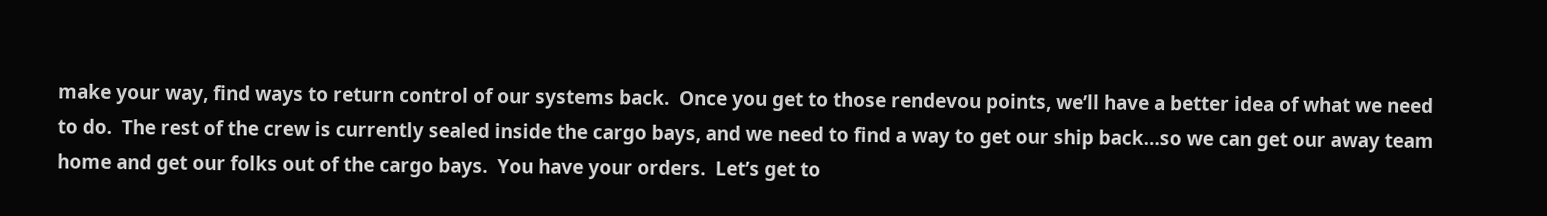make your way, find ways to return control of our systems back.  Once you get to those rendevou points, we’ll have a better idea of what we need to do.  The rest of the crew is currently sealed inside the cargo bays, and we need to find a way to get our ship back…so we can get our away team home and get our folks out of the cargo bays.  You have your orders.  Let’s get to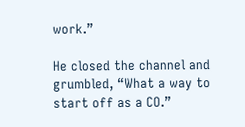work.”

He closed the channel and grumbled, “What a way to start off as a CO.”